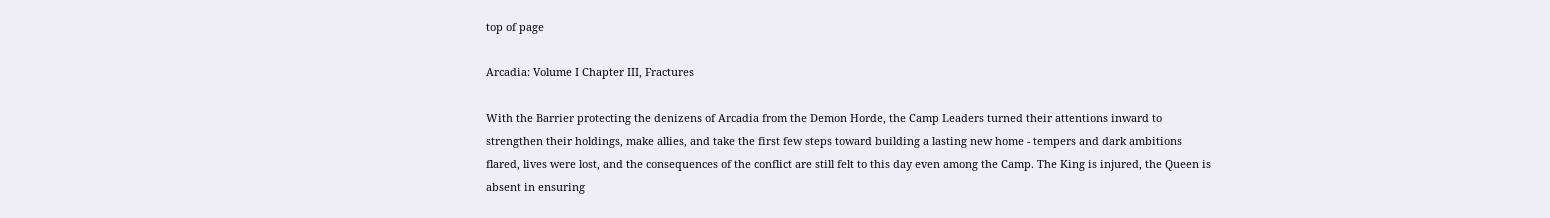top of page

Arcadia: Volume I Chapter III, Fractures

With the Barrier protecting the denizens of Arcadia from the Demon Horde, the Camp Leaders turned their attentions inward to strengthen their holdings, make allies, and take the first few steps toward building a lasting new home - tempers and dark ambitions flared, lives were lost, and the consequences of the conflict are still felt to this day even among the Camp. The King is injured, the Queen is absent in ensuring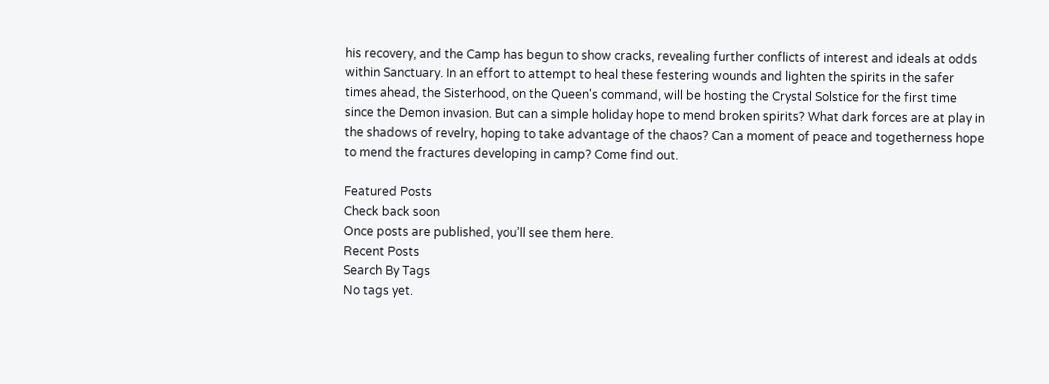his recovery, and the Camp has begun to show cracks, revealing further conflicts of interest and ideals at odds within Sanctuary. In an effort to attempt to heal these festering wounds and lighten the spirits in the safer times ahead, the Sisterhood, on the Queen's command, will be hosting the Crystal Solstice for the first time since the Demon invasion. But can a simple holiday hope to mend broken spirits? What dark forces are at play in the shadows of revelry, hoping to take advantage of the chaos? Can a moment of peace and togetherness hope to mend the fractures developing in camp? Come find out.

Featured Posts
Check back soon
Once posts are published, you’ll see them here.
Recent Posts
Search By Tags
No tags yet.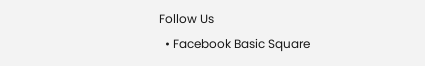Follow Us
  • Facebook Basic Square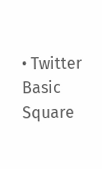• Twitter Basic Square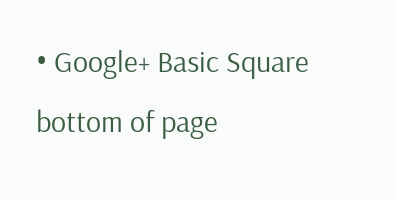• Google+ Basic Square
bottom of page